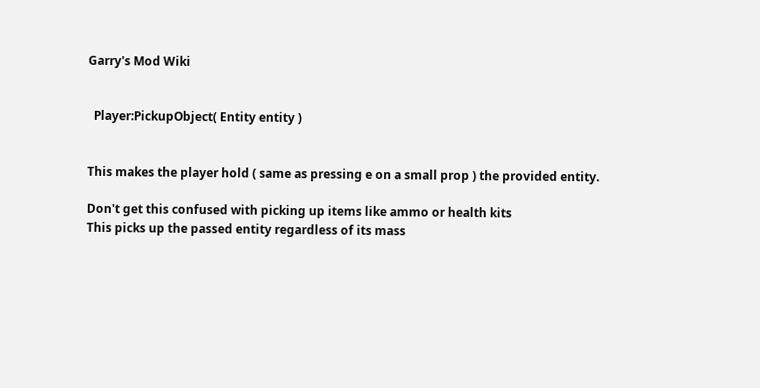Garry's Mod Wiki


  Player:PickupObject( Entity entity )


This makes the player hold ( same as pressing e on a small prop ) the provided entity.

Don't get this confused with picking up items like ammo or health kits
This picks up the passed entity regardless of its mass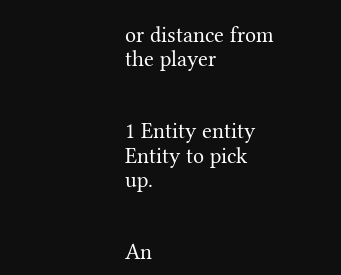or distance from the player


1 Entity entity
Entity to pick up.


An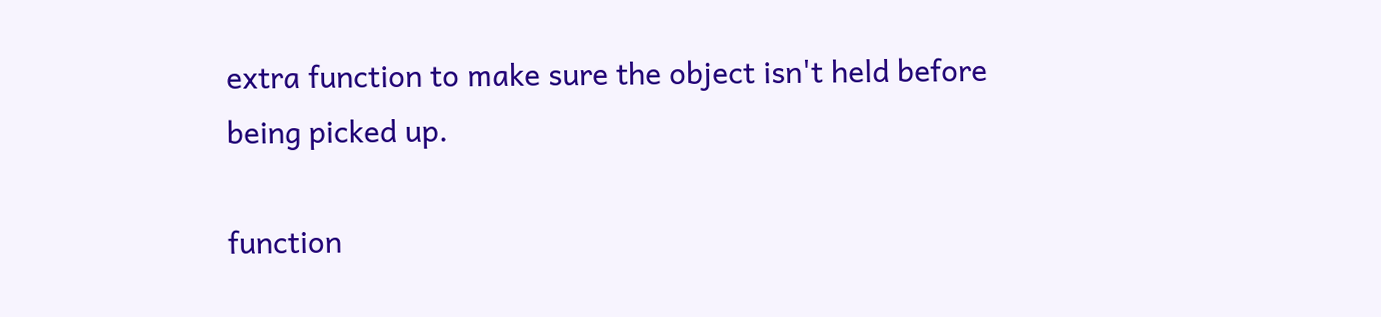extra function to make sure the object isn't held before being picked up.

function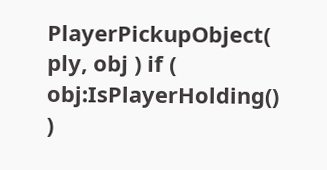PlayerPickupObject( ply, obj ) if ( obj:IsPlayerHolding() )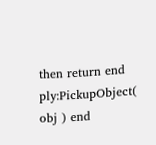then return end ply:PickupObject( obj ) end